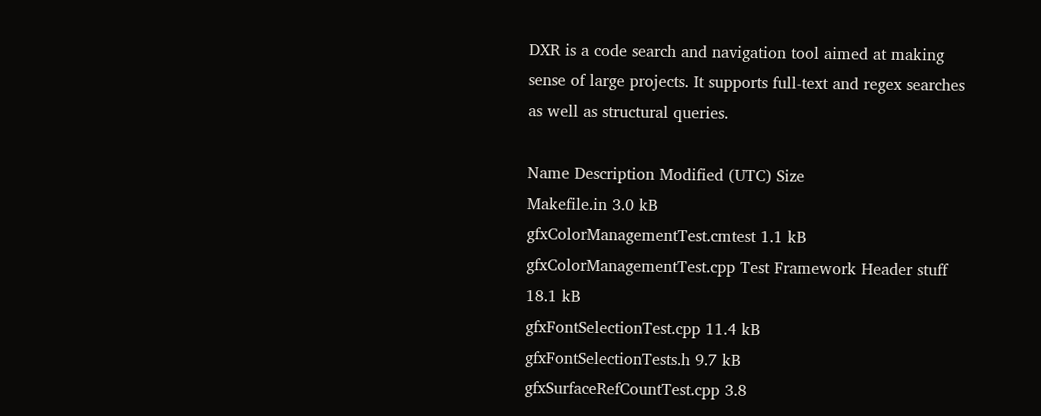DXR is a code search and navigation tool aimed at making sense of large projects. It supports full-text and regex searches as well as structural queries.

Name Description Modified (UTC) Size
Makefile.in 3.0 kB
gfxColorManagementTest.cmtest 1.1 kB
gfxColorManagementTest.cpp Test Framework Header stuff 18.1 kB
gfxFontSelectionTest.cpp 11.4 kB
gfxFontSelectionTests.h 9.7 kB
gfxSurfaceRefCountTest.cpp 3.8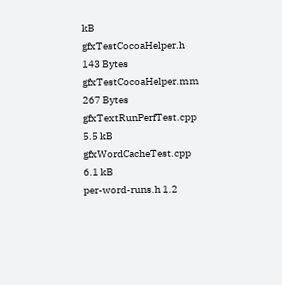kB
gfxTestCocoaHelper.h 143 Bytes
gfxTestCocoaHelper.mm 267 Bytes
gfxTextRunPerfTest.cpp 5.5 kB
gfxWordCacheTest.cpp 6.1 kB
per-word-runs.h 1.2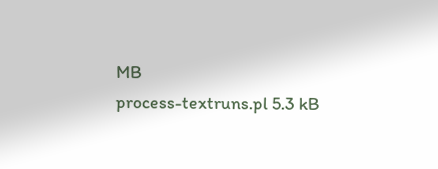MB
process-textruns.pl 5.3 kB